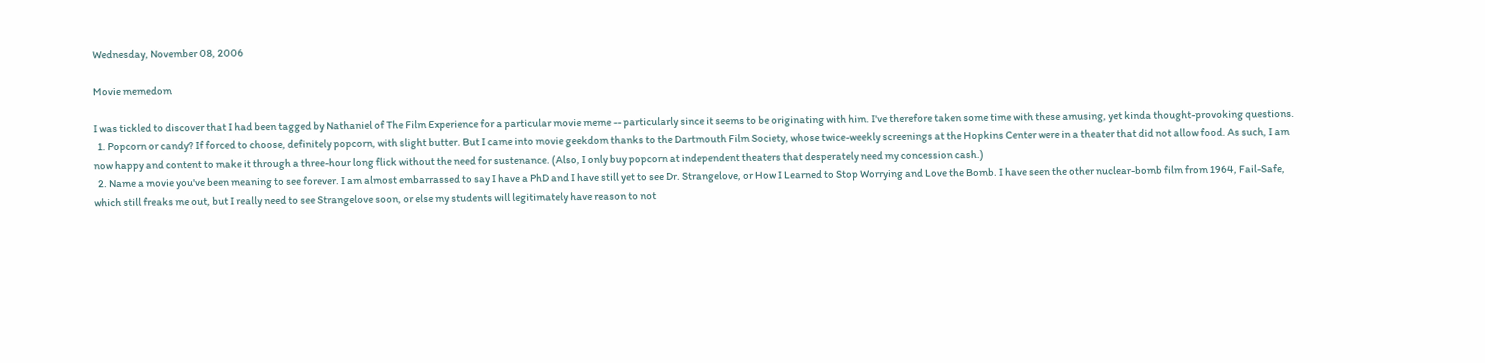Wednesday, November 08, 2006

Movie memedom

I was tickled to discover that I had been tagged by Nathaniel of The Film Experience for a particular movie meme -- particularly since it seems to be originating with him. I've therefore taken some time with these amusing, yet kinda thought-provoking questions.
  1. Popcorn or candy? If forced to choose, definitely popcorn, with slight butter. But I came into movie geekdom thanks to the Dartmouth Film Society, whose twice-weekly screenings at the Hopkins Center were in a theater that did not allow food. As such, I am now happy and content to make it through a three-hour long flick without the need for sustenance. (Also, I only buy popcorn at independent theaters that desperately need my concession cash.)
  2. Name a movie you've been meaning to see forever. I am almost embarrassed to say I have a PhD and I have still yet to see Dr. Strangelove, or How I Learned to Stop Worrying and Love the Bomb. I have seen the other nuclear-bomb film from 1964, Fail-Safe, which still freaks me out, but I really need to see Strangelove soon, or else my students will legitimately have reason to not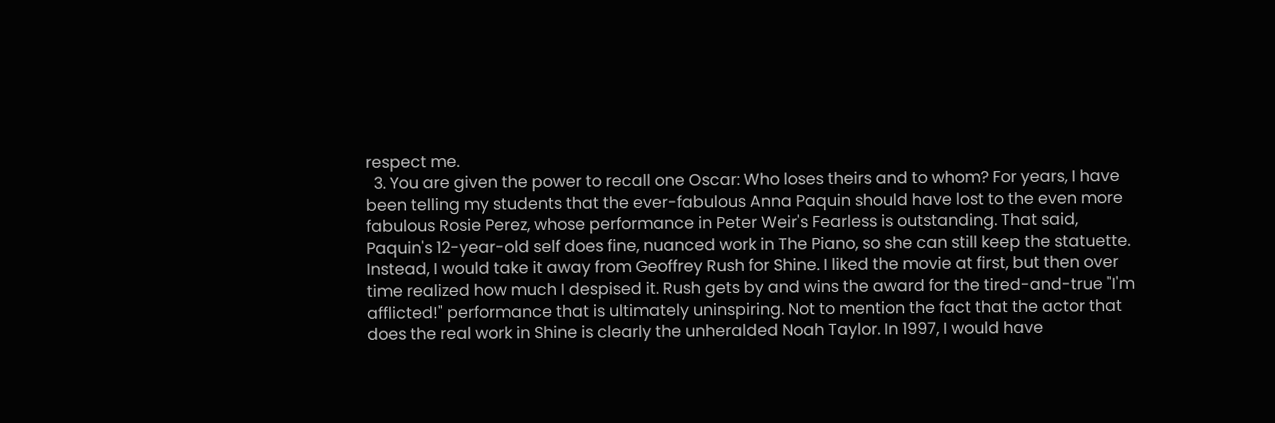respect me.
  3. You are given the power to recall one Oscar: Who loses theirs and to whom? For years, I have been telling my students that the ever-fabulous Anna Paquin should have lost to the even more fabulous Rosie Perez, whose performance in Peter Weir's Fearless is outstanding. That said, Paquin's 12-year-old self does fine, nuanced work in The Piano, so she can still keep the statuette. Instead, I would take it away from Geoffrey Rush for Shine. I liked the movie at first, but then over time realized how much I despised it. Rush gets by and wins the award for the tired-and-true "I'm afflicted!" performance that is ultimately uninspiring. Not to mention the fact that the actor that does the real work in Shine is clearly the unheralded Noah Taylor. In 1997, I would have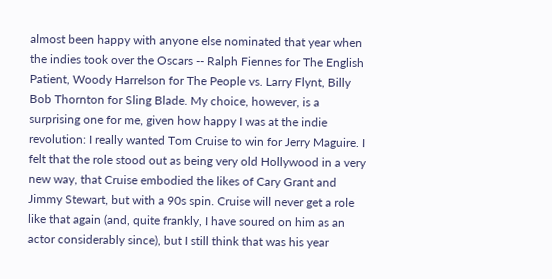almost been happy with anyone else nominated that year when the indies took over the Oscars -- Ralph Fiennes for The English Patient, Woody Harrelson for The People vs. Larry Flynt, Billy Bob Thornton for Sling Blade. My choice, however, is a surprising one for me, given how happy I was at the indie revolution: I really wanted Tom Cruise to win for Jerry Maguire. I felt that the role stood out as being very old Hollywood in a very new way, that Cruise embodied the likes of Cary Grant and Jimmy Stewart, but with a 90s spin. Cruise will never get a role like that again (and, quite frankly, I have soured on him as an actor considerably since), but I still think that was his year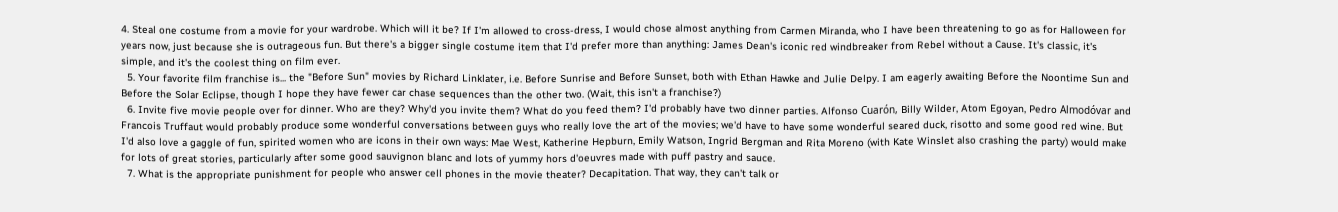4. Steal one costume from a movie for your wardrobe. Which will it be? If I'm allowed to cross-dress, I would chose almost anything from Carmen Miranda, who I have been threatening to go as for Halloween for years now, just because she is outrageous fun. But there's a bigger single costume item that I'd prefer more than anything: James Dean's iconic red windbreaker from Rebel without a Cause. It's classic, it's simple, and it's the coolest thing on film ever.
  5. Your favorite film franchise is... the "Before Sun" movies by Richard Linklater, i.e. Before Sunrise and Before Sunset, both with Ethan Hawke and Julie Delpy. I am eagerly awaiting Before the Noontime Sun and Before the Solar Eclipse, though I hope they have fewer car chase sequences than the other two. (Wait, this isn't a franchise?)
  6. Invite five movie people over for dinner. Who are they? Why'd you invite them? What do you feed them? I'd probably have two dinner parties. Alfonso Cuarón, Billy Wilder, Atom Egoyan, Pedro Almodóvar and Francois Truffaut would probably produce some wonderful conversations between guys who really love the art of the movies; we'd have to have some wonderful seared duck, risotto and some good red wine. But I'd also love a gaggle of fun, spirited women who are icons in their own ways: Mae West, Katherine Hepburn, Emily Watson, Ingrid Bergman and Rita Moreno (with Kate Winslet also crashing the party) would make for lots of great stories, particularly after some good sauvignon blanc and lots of yummy hors d'oeuvres made with puff pastry and sauce.
  7. What is the appropriate punishment for people who answer cell phones in the movie theater? Decapitation. That way, they can't talk or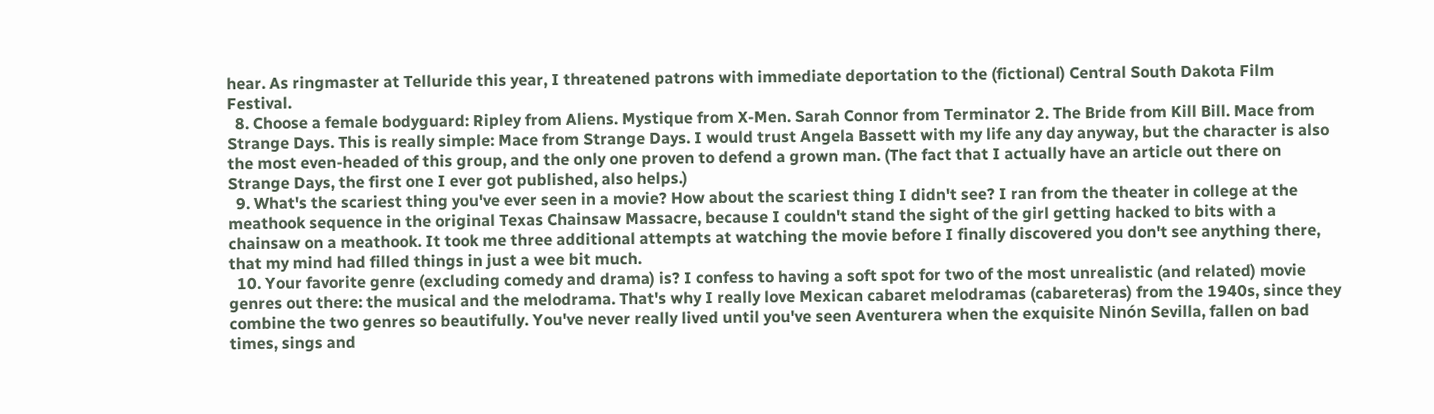hear. As ringmaster at Telluride this year, I threatened patrons with immediate deportation to the (fictional) Central South Dakota Film Festival.
  8. Choose a female bodyguard: Ripley from Aliens. Mystique from X-Men. Sarah Connor from Terminator 2. The Bride from Kill Bill. Mace from Strange Days. This is really simple: Mace from Strange Days. I would trust Angela Bassett with my life any day anyway, but the character is also the most even-headed of this group, and the only one proven to defend a grown man. (The fact that I actually have an article out there on Strange Days, the first one I ever got published, also helps.)
  9. What's the scariest thing you've ever seen in a movie? How about the scariest thing I didn't see? I ran from the theater in college at the meathook sequence in the original Texas Chainsaw Massacre, because I couldn't stand the sight of the girl getting hacked to bits with a chainsaw on a meathook. It took me three additional attempts at watching the movie before I finally discovered you don't see anything there, that my mind had filled things in just a wee bit much.
  10. Your favorite genre (excluding comedy and drama) is? I confess to having a soft spot for two of the most unrealistic (and related) movie genres out there: the musical and the melodrama. That's why I really love Mexican cabaret melodramas (cabareteras) from the 1940s, since they combine the two genres so beautifully. You've never really lived until you've seen Aventurera when the exquisite Ninón Sevilla, fallen on bad times, sings and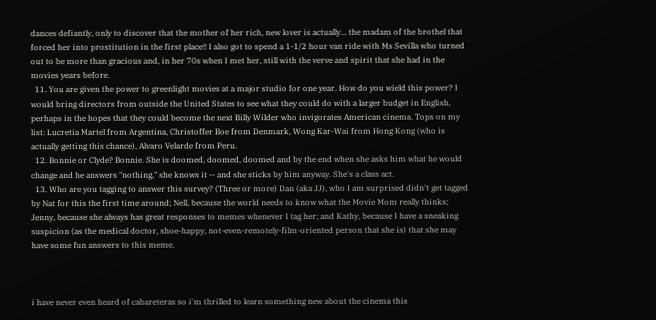dances defiantly, only to discover that the mother of her rich, new lover is actually... the madam of the brothel that forced her into prostitution in the first place!! I also got to spend a 1-1/2 hour van ride with Ms Sevilla who turned out to be more than gracious and, in her 70s when I met her, still with the verve and spirit that she had in the movies years before.
  11. You are given the power to greenlight movies at a major studio for one year. How do you wield this power? I would bring directors from outside the United States to see what they could do with a larger budget in English, perhaps in the hopes that they could become the next Billy Wilder who invigorates American cinema. Tops on my list: Lucretia Martel from Argentina, Christoffer Boe from Denmark, Wong Kar-Wai from Hong Kong (who is actually getting this chance), Alvaro Velarde from Peru.
  12. Bonnie or Clyde? Bonnie. She is doomed, doomed, doomed and by the end when she asks him what he would change and he answers "nothing," she knows it -- and she sticks by him anyway. She's a class act.
  13. Who are you tagging to answer this survey? (Three or more) Dan (aka JJ), who I am surprised didn't get tagged by Nat for this the first time around; Nell, because the world needs to know what the Movie Mom really thinks; Jenny, because she always has great responses to memes whenever I tag her; and Kathy, because I have a sneaking suspicion (as the medical doctor, shoe-happy, not-even-remotely-film-oriented person that she is) that she may have some fun answers to this meme.



i have never even heard of cabareteras so i'm thrilled to learn something new about the cinema this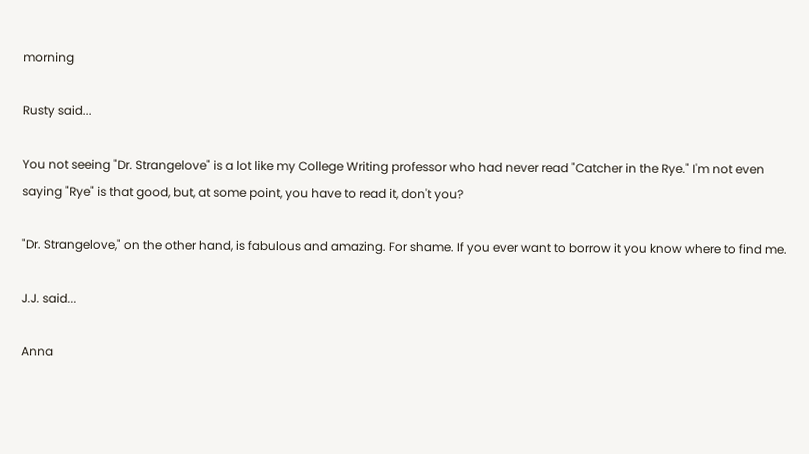morning

Rusty said...

You not seeing "Dr. Strangelove" is a lot like my College Writing professor who had never read "Catcher in the Rye." I'm not even saying "Rye" is that good, but, at some point, you have to read it, don't you?

"Dr. Strangelove," on the other hand, is fabulous and amazing. For shame. If you ever want to borrow it you know where to find me.

J.J. said...

Anna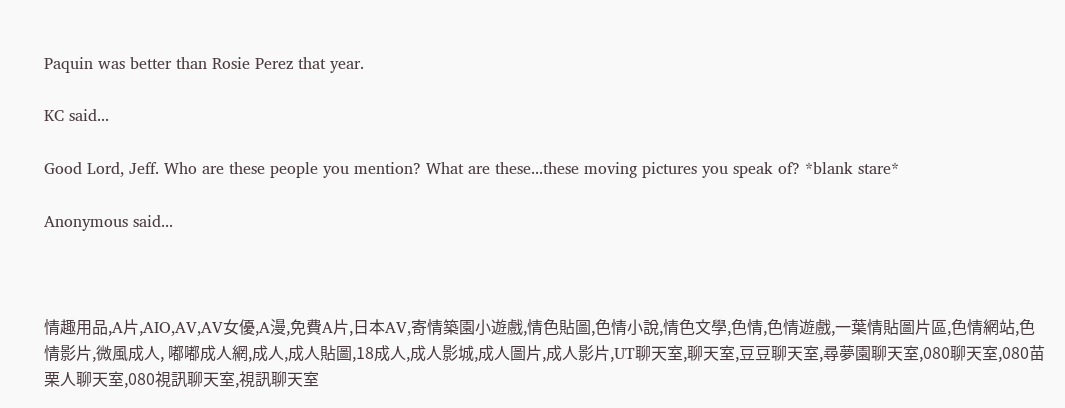Paquin was better than Rosie Perez that year.

KC said...

Good Lord, Jeff. Who are these people you mention? What are these...these moving pictures you speak of? *blank stare*

Anonymous said...



情趣用品,A片,AIO,AV,AV女優,A漫,免費A片,日本AV,寄情築園小遊戲,情色貼圖,色情小說,情色文學,色情,色情遊戲,一葉情貼圖片區,色情網站,色情影片,微風成人, 嘟嘟成人網,成人,成人貼圖,18成人,成人影城,成人圖片,成人影片,UT聊天室,聊天室,豆豆聊天室,尋夢園聊天室,080聊天室,080苗栗人聊天室,080視訊聊天室,視訊聊天室